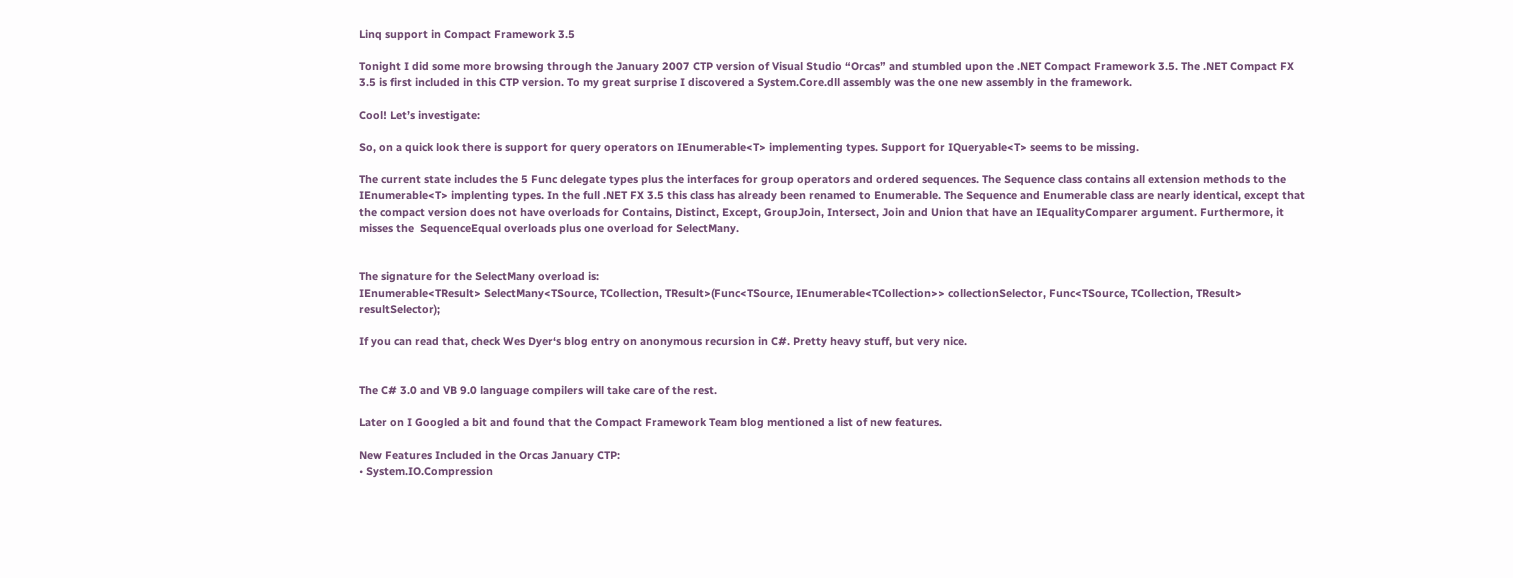Linq support in Compact Framework 3.5

Tonight I did some more browsing through the January 2007 CTP version of Visual Studio “Orcas” and stumbled upon the .NET Compact Framework 3.5. The .NET Compact FX 3.5 is first included in this CTP version. To my great surprise I discovered a System.Core.dll assembly was the one new assembly in the framework.

Cool! Let’s investigate:

So, on a quick look there is support for query operators on IEnumerable<T> implementing types. Support for IQueryable<T> seems to be missing.

The current state includes the 5 Func delegate types plus the interfaces for group operators and ordered sequences. The Sequence class contains all extension methods to the IEnumerable<T> implenting types. In the full .NET FX 3.5 this class has already been renamed to Enumerable. The Sequence and Enumerable class are nearly identical, except that the compact version does not have overloads for Contains, Distinct, Except, GroupJoin, Intersect, Join and Union that have an IEqualityComparer argument. Furthermore, it misses the  SequenceEqual overloads plus one overload for SelectMany.


The signature for the SelectMany overload is:
IEnumerable<TResult> SelectMany<TSource, TCollection, TResult>(Func<TSource, IEnumerable<TCollection>> collectionSelector, Func<TSource, TCollection, TResult> resultSelector);

If you can read that, check Wes Dyer‘s blog entry on anonymous recursion in C#. Pretty heavy stuff, but very nice.


The C# 3.0 and VB 9.0 language compilers will take care of the rest.

Later on I Googled a bit and found that the Compact Framework Team blog mentioned a list of new features.

New Features Included in the Orcas January CTP:
• System.IO.Compression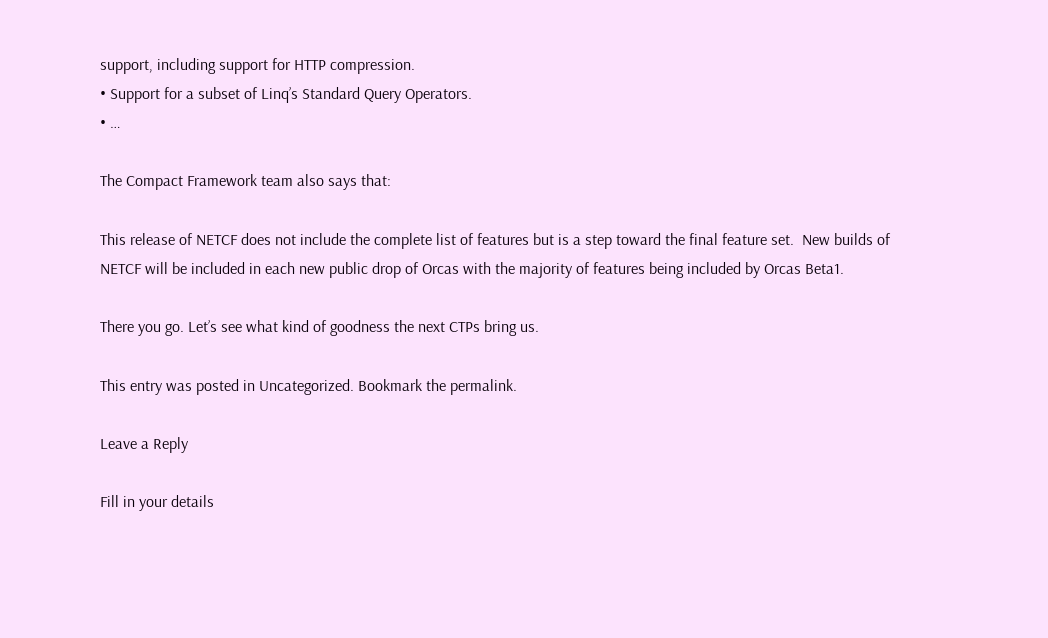support, including support for HTTP compression.
• Support for a subset of Linq’s Standard Query Operators.
• …

The Compact Framework team also says that:

This release of NETCF does not include the complete list of features but is a step toward the final feature set.  New builds of NETCF will be included in each new public drop of Orcas with the majority of features being included by Orcas Beta1.

There you go. Let’s see what kind of goodness the next CTPs bring us.

This entry was posted in Uncategorized. Bookmark the permalink.

Leave a Reply

Fill in your details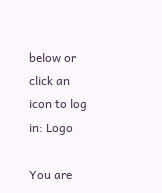below or click an icon to log in: Logo

You are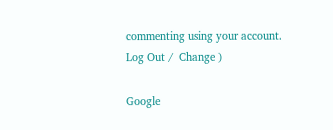commenting using your account. Log Out /  Change )

Google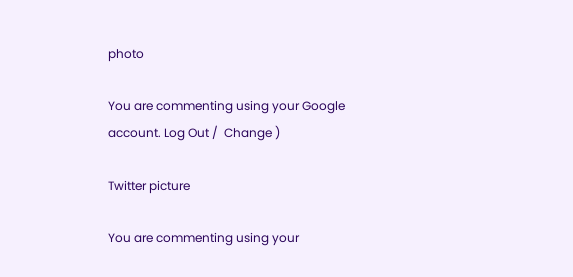photo

You are commenting using your Google account. Log Out /  Change )

Twitter picture

You are commenting using your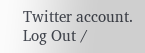Twitter account. Log Out /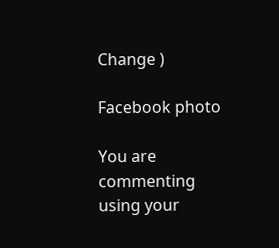Change )

Facebook photo

You are commenting using your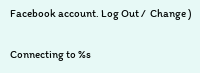Facebook account. Log Out /  Change )

Connecting to %s